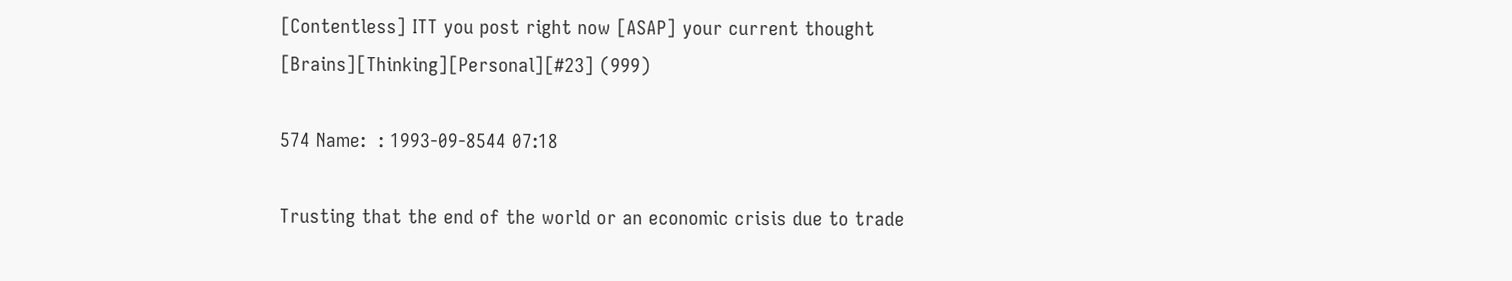[Contentless] ITT you post right now [ASAP] your current thought [Brains][Thinking][Personal][#23] (999)

574 Name:  : 1993-09-8544 07:18

Trusting that the end of the world or an economic crisis due to trade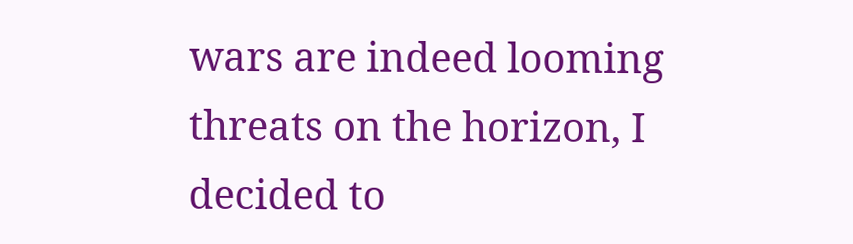wars are indeed looming threats on the horizon, I decided to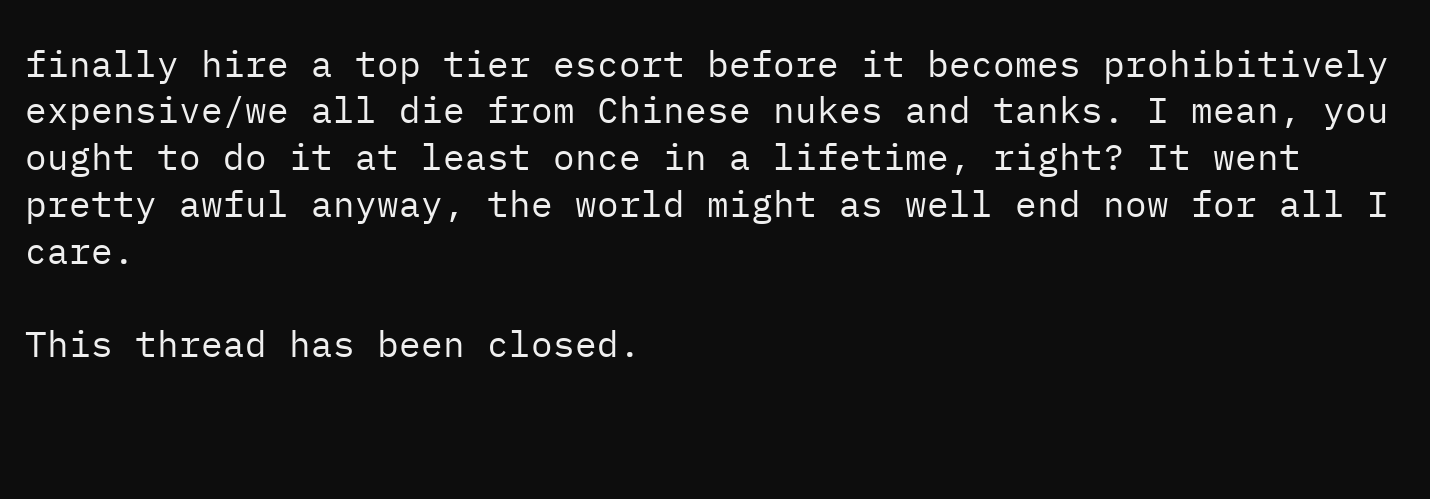finally hire a top tier escort before it becomes prohibitively expensive/we all die from Chinese nukes and tanks. I mean, you ought to do it at least once in a lifetime, right? It went pretty awful anyway, the world might as well end now for all I care.

This thread has been closed.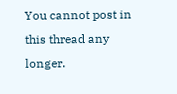You cannot post in this thread any longer.